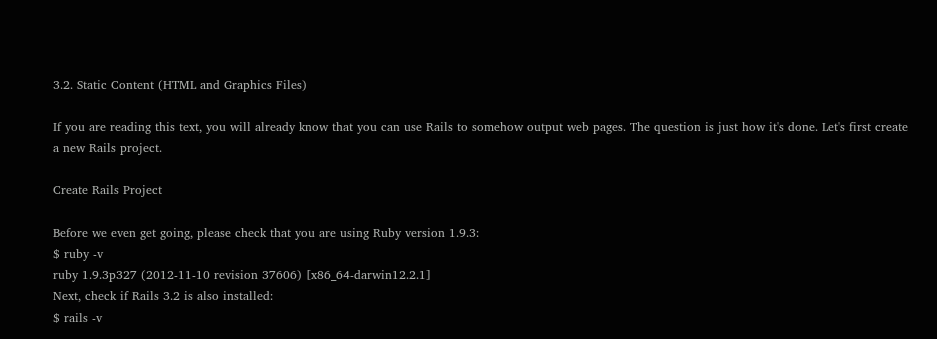3.2. Static Content (HTML and Graphics Files)

If you are reading this text, you will already know that you can use Rails to somehow output web pages. The question is just how it's done. Let's first create a new Rails project.

Create Rails Project

Before we even get going, please check that you are using Ruby version 1.9.3:
$ ruby -v
ruby 1.9.3p327 (2012-11-10 revision 37606) [x86_64-darwin12.2.1]
Next, check if Rails 3.2 is also installed:
$ rails -v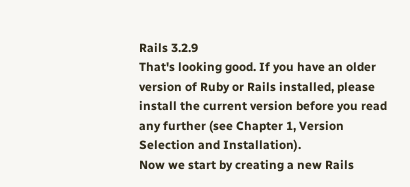Rails 3.2.9
That's looking good. If you have an older version of Ruby or Rails installed, please install the current version before you read any further (see Chapter 1, Version Selection and Installation).
Now we start by creating a new Rails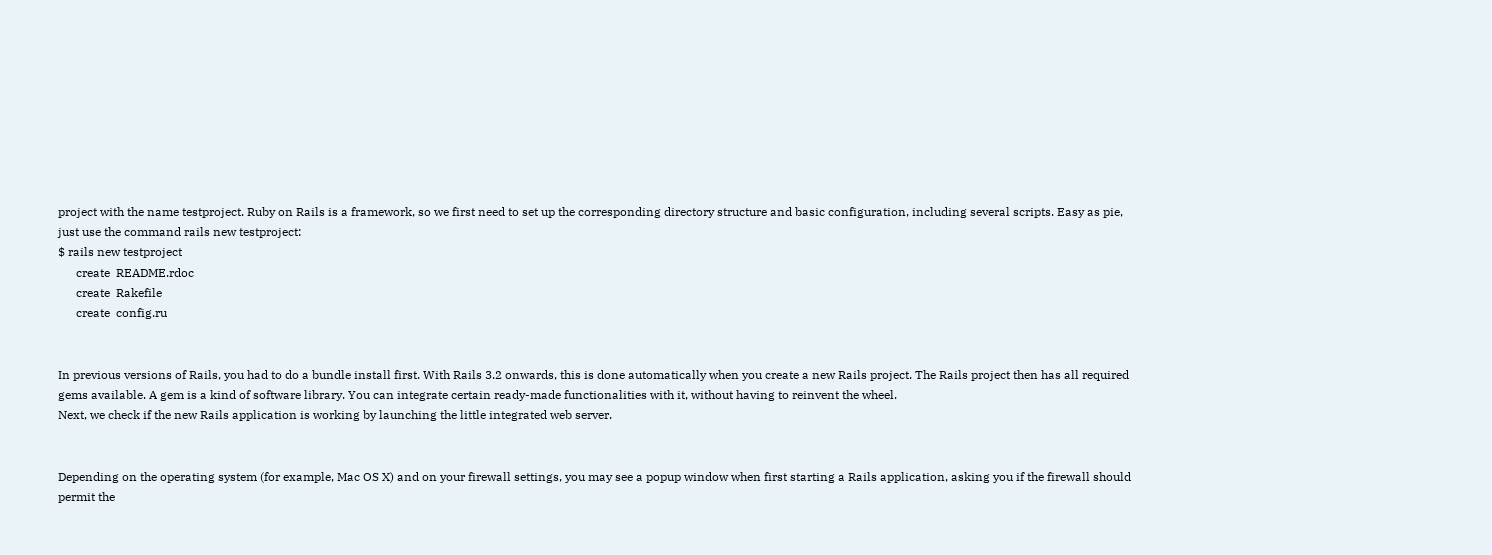project with the name testproject. Ruby on Rails is a framework, so we first need to set up the corresponding directory structure and basic configuration, including several scripts. Easy as pie, just use the command rails new testproject:
$ rails new testproject
      create  README.rdoc
      create  Rakefile
      create  config.ru


In previous versions of Rails, you had to do a bundle install first. With Rails 3.2 onwards, this is done automatically when you create a new Rails project. The Rails project then has all required gems available. A gem is a kind of software library. You can integrate certain ready-made functionalities with it, without having to reinvent the wheel.
Next, we check if the new Rails application is working by launching the little integrated web server.


Depending on the operating system (for example, Mac OS X) and on your firewall settings, you may see a popup window when first starting a Rails application, asking you if the firewall should permit the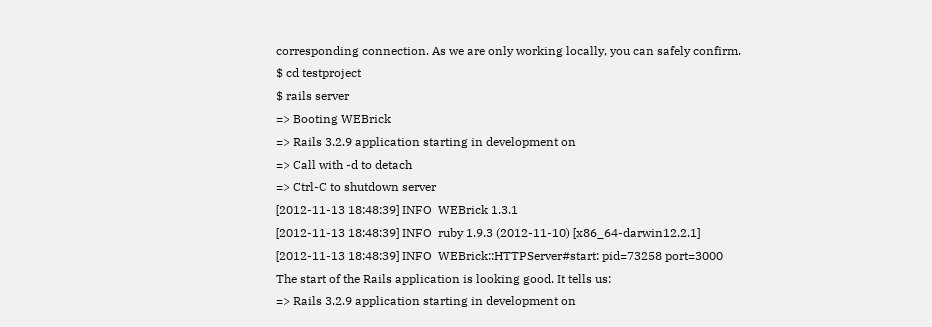corresponding connection. As we are only working locally, you can safely confirm.
$ cd testproject
$ rails server
=> Booting WEBrick
=> Rails 3.2.9 application starting in development on
=> Call with -d to detach
=> Ctrl-C to shutdown server
[2012-11-13 18:48:39] INFO  WEBrick 1.3.1
[2012-11-13 18:48:39] INFO  ruby 1.9.3 (2012-11-10) [x86_64-darwin12.2.1]
[2012-11-13 18:48:39] INFO  WEBrick::HTTPServer#start: pid=73258 port=3000
The start of the Rails application is looking good. It tells us:
=> Rails 3.2.9 application starting in development on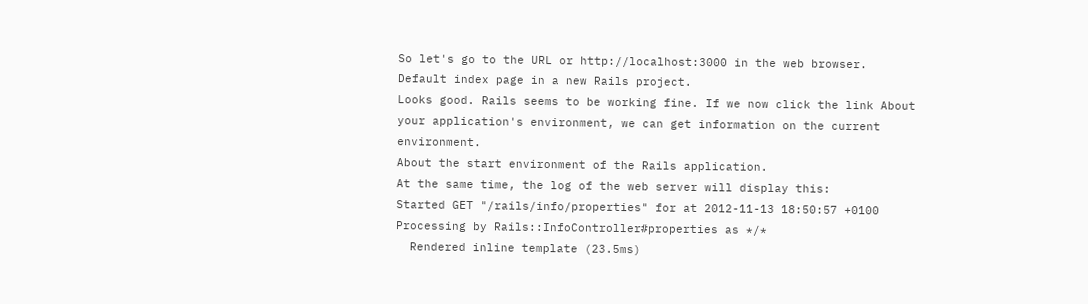So let's go to the URL or http://localhost:3000 in the web browser.
Default index page in a new Rails project.
Looks good. Rails seems to be working fine. If we now click the link About your application's environment, we can get information on the current environment.
About the start environment of the Rails application.
At the same time, the log of the web server will display this:
Started GET "/rails/info/properties" for at 2012-11-13 18:50:57 +0100
Processing by Rails::InfoController#properties as */*
  Rendered inline template (23.5ms)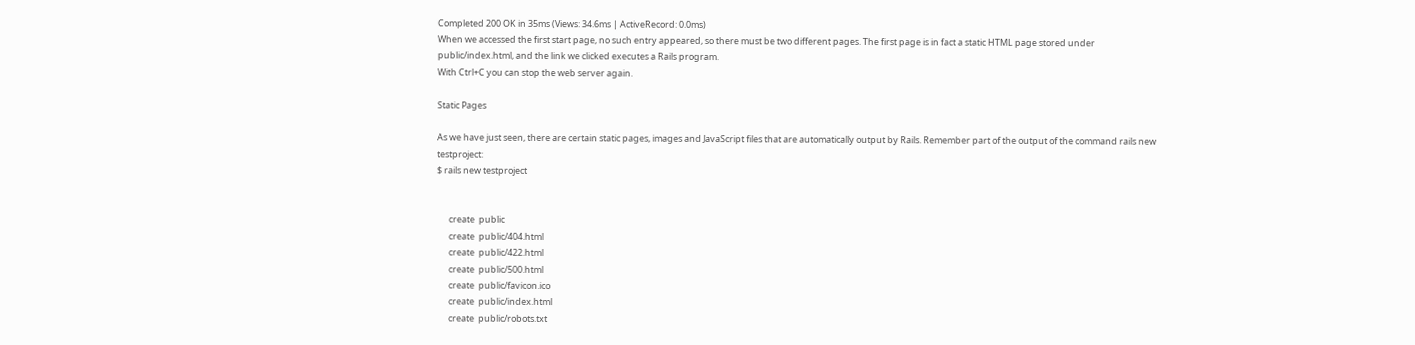Completed 200 OK in 35ms (Views: 34.6ms | ActiveRecord: 0.0ms)
When we accessed the first start page, no such entry appeared, so there must be two different pages. The first page is in fact a static HTML page stored under public/index.html, and the link we clicked executes a Rails program.
With Ctrl+C you can stop the web server again.

Static Pages

As we have just seen, there are certain static pages, images and JavaScript files that are automatically output by Rails. Remember part of the output of the command rails new testproject:
$ rails new testproject


      create  public
      create  public/404.html
      create  public/422.html
      create  public/500.html
      create  public/favicon.ico
      create  public/index.html
      create  public/robots.txt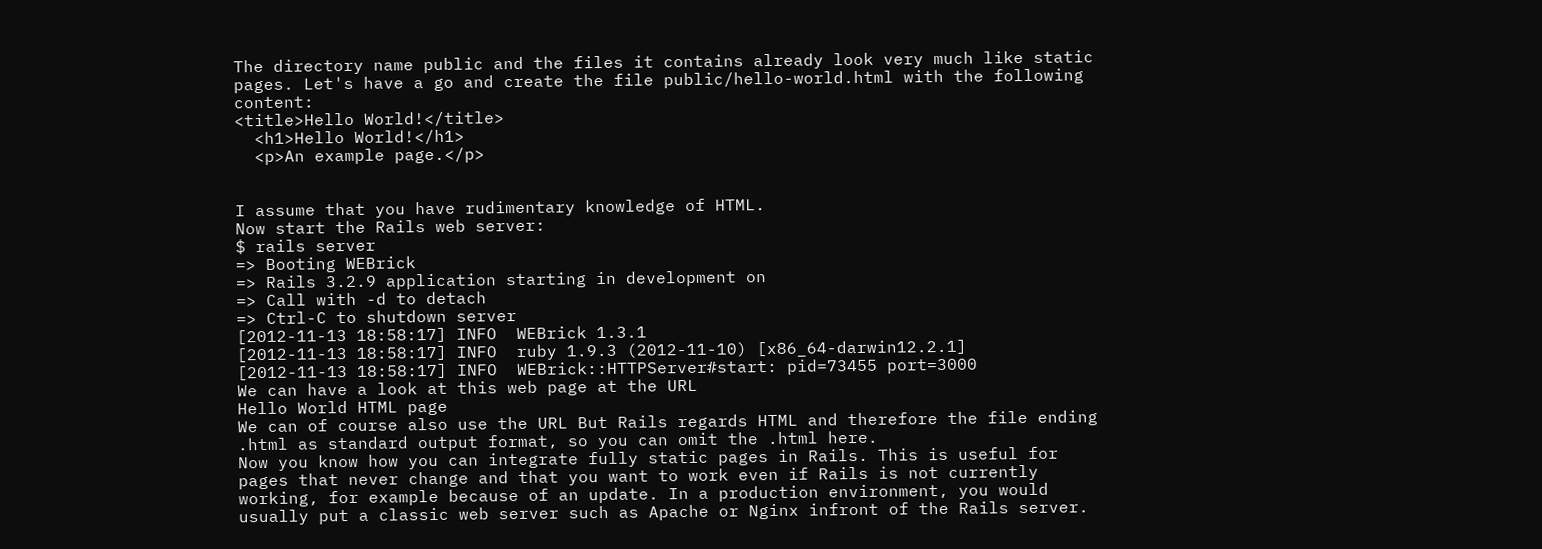The directory name public and the files it contains already look very much like static pages. Let's have a go and create the file public/hello-world.html with the following content:
<title>Hello World!</title>
  <h1>Hello World!</h1>
  <p>An example page.</p>


I assume that you have rudimentary knowledge of HTML.
Now start the Rails web server:
$ rails server
=> Booting WEBrick
=> Rails 3.2.9 application starting in development on
=> Call with -d to detach
=> Ctrl-C to shutdown server
[2012-11-13 18:58:17] INFO  WEBrick 1.3.1
[2012-11-13 18:58:17] INFO  ruby 1.9.3 (2012-11-10) [x86_64-darwin12.2.1]
[2012-11-13 18:58:17] INFO  WEBrick::HTTPServer#start: pid=73455 port=3000
We can have a look at this web page at the URL
Hello World HTML page
We can of course also use the URL But Rails regards HTML and therefore the file ending .html as standard output format, so you can omit the .html here.
Now you know how you can integrate fully static pages in Rails. This is useful for pages that never change and that you want to work even if Rails is not currently working, for example because of an update. In a production environment, you would usually put a classic web server such as Apache or Nginx infront of the Rails server.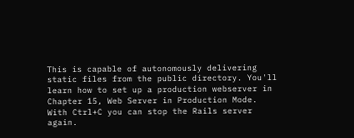This is capable of autonomously delivering static files from the public directory. You'll learn how to set up a production webserver in Chapter 15, Web Server in Production Mode.
With Ctrl+C you can stop the Rails server again.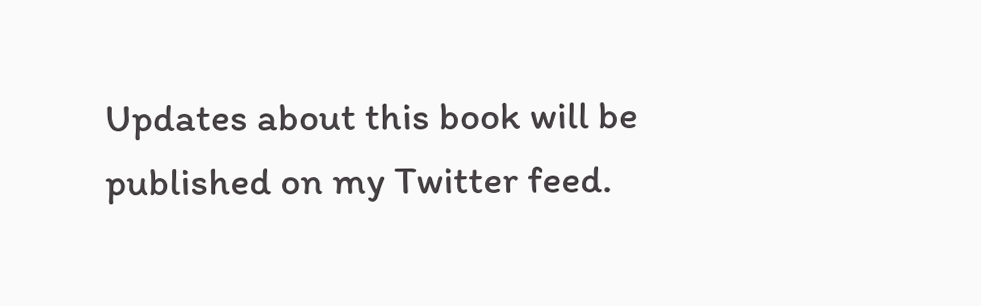Updates about this book will be published on my Twitter feed.